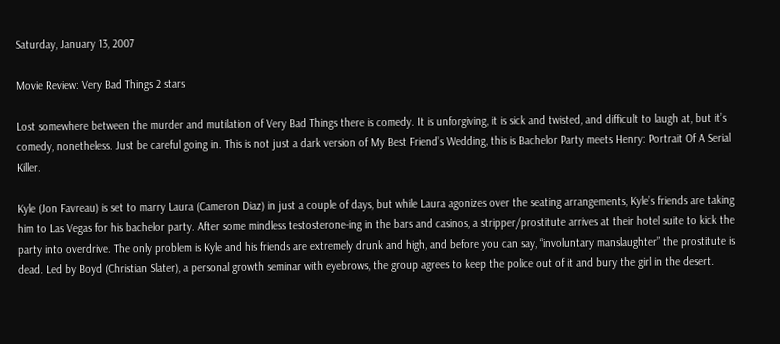Saturday, January 13, 2007

Movie Review: Very Bad Things 2 stars

Lost somewhere between the murder and mutilation of Very Bad Things there is comedy. It is unforgiving, it is sick and twisted, and difficult to laugh at, but it’s comedy, nonetheless. Just be careful going in. This is not just a dark version of My Best Friend’s Wedding, this is Bachelor Party meets Henry: Portrait Of A Serial Killer.

Kyle (Jon Favreau) is set to marry Laura (Cameron Diaz) in just a couple of days, but while Laura agonizes over the seating arrangements, Kyle’s friends are taking him to Las Vegas for his bachelor party. After some mindless testosterone-ing in the bars and casinos, a stripper/prostitute arrives at their hotel suite to kick the party into overdrive. The only problem is Kyle and his friends are extremely drunk and high, and before you can say, “involuntary manslaughter” the prostitute is dead. Led by Boyd (Christian Slater), a personal growth seminar with eyebrows, the group agrees to keep the police out of it and bury the girl in the desert.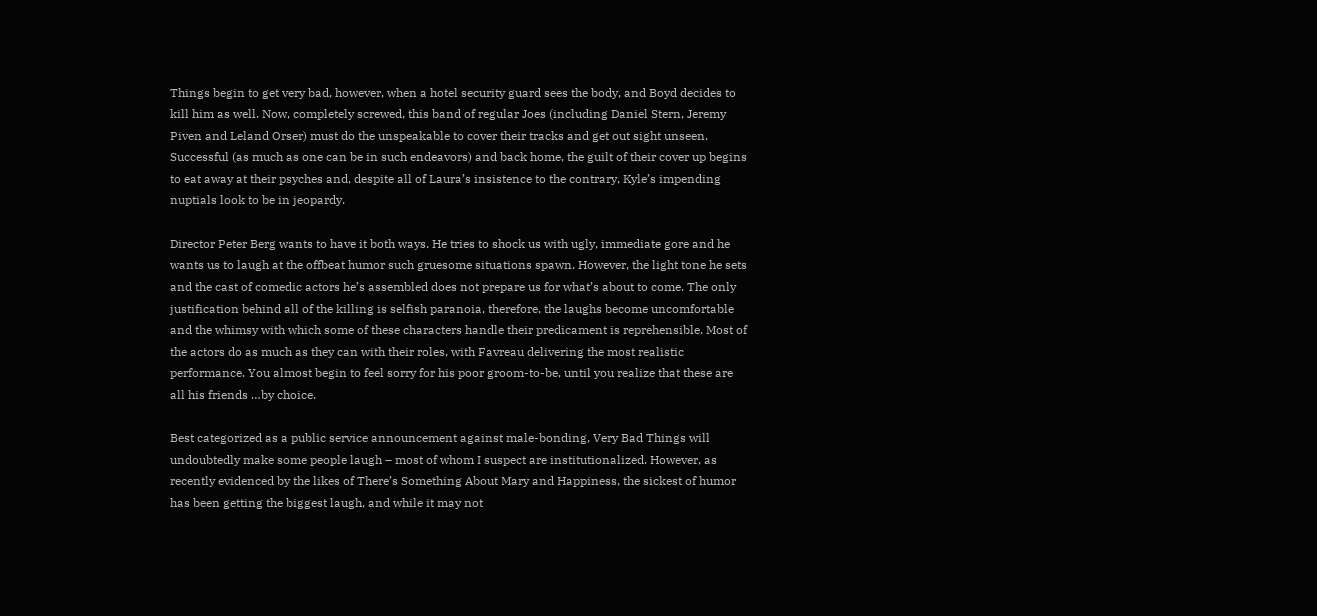Things begin to get very bad, however, when a hotel security guard sees the body, and Boyd decides to kill him as well. Now, completely screwed, this band of regular Joes (including Daniel Stern, Jeremy Piven and Leland Orser) must do the unspeakable to cover their tracks and get out sight unseen. Successful (as much as one can be in such endeavors) and back home, the guilt of their cover up begins to eat away at their psyches and, despite all of Laura’s insistence to the contrary, Kyle’s impending nuptials look to be in jeopardy.

Director Peter Berg wants to have it both ways. He tries to shock us with ugly, immediate gore and he wants us to laugh at the offbeat humor such gruesome situations spawn. However, the light tone he sets and the cast of comedic actors he’s assembled does not prepare us for what’s about to come. The only justification behind all of the killing is selfish paranoia, therefore, the laughs become uncomfortable and the whimsy with which some of these characters handle their predicament is reprehensible. Most of the actors do as much as they can with their roles, with Favreau delivering the most realistic performance. You almost begin to feel sorry for his poor groom-to-be, until you realize that these are all his friends …by choice.

Best categorized as a public service announcement against male-bonding, Very Bad Things will undoubtedly make some people laugh – most of whom I suspect are institutionalized. However, as recently evidenced by the likes of There’s Something About Mary and Happiness, the sickest of humor has been getting the biggest laugh, and while it may not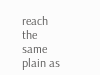reach the same plain as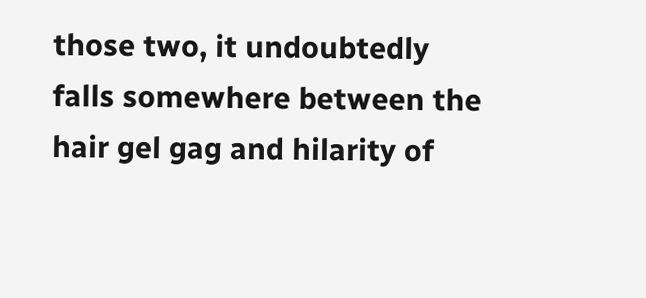those two, it undoubtedly falls somewhere between the hair gel gag and hilarity of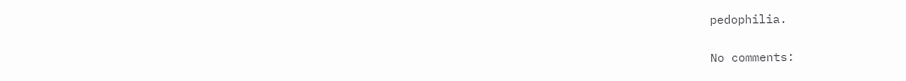pedophilia.

No comments: